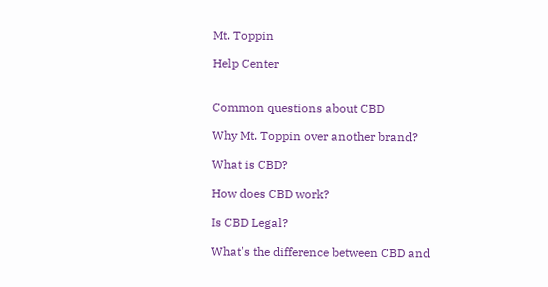Mt. Toppin

Help Center


Common questions about CBD

Why Mt. Toppin over another brand?

What is CBD?

How does CBD work?

Is CBD Legal?

What's the difference between CBD and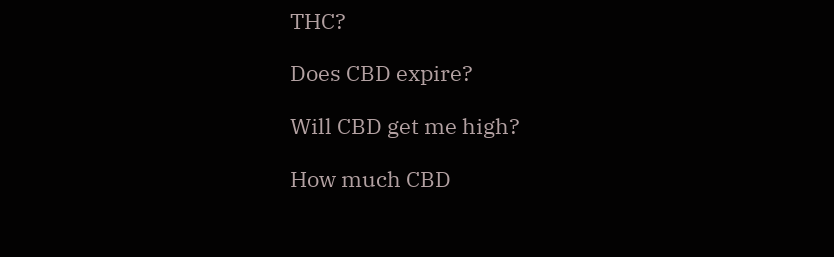THC?

Does CBD expire?

Will CBD get me high?

How much CBD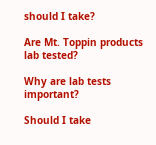should I take?

Are Mt. Toppin products lab tested?

Why are lab tests important?

Should I take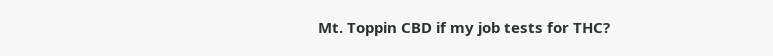Mt. Toppin CBD if my job tests for THC?